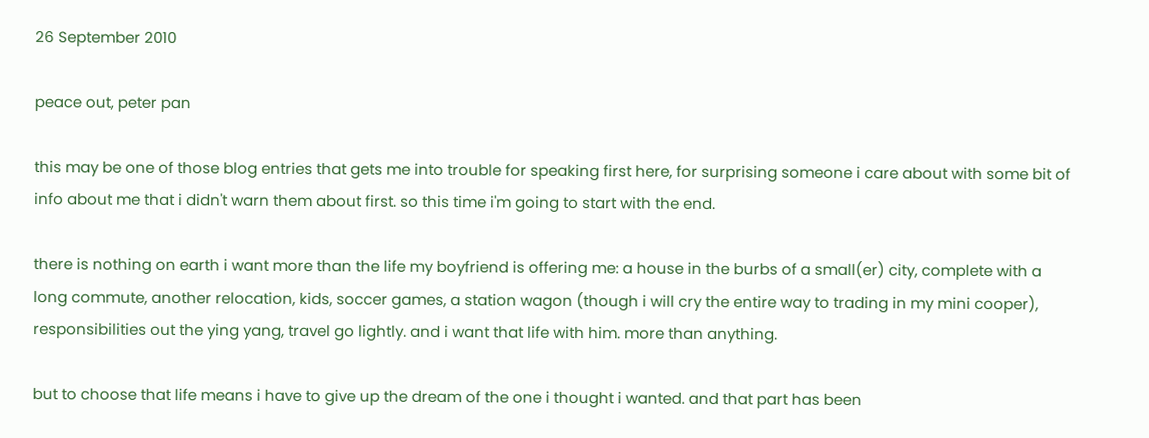26 September 2010

peace out, peter pan

this may be one of those blog entries that gets me into trouble for speaking first here, for surprising someone i care about with some bit of info about me that i didn't warn them about first. so this time i'm going to start with the end.

there is nothing on earth i want more than the life my boyfriend is offering me: a house in the burbs of a small(er) city, complete with a long commute, another relocation, kids, soccer games, a station wagon (though i will cry the entire way to trading in my mini cooper), responsibilities out the ying yang, travel go lightly. and i want that life with him. more than anything.

but to choose that life means i have to give up the dream of the one i thought i wanted. and that part has been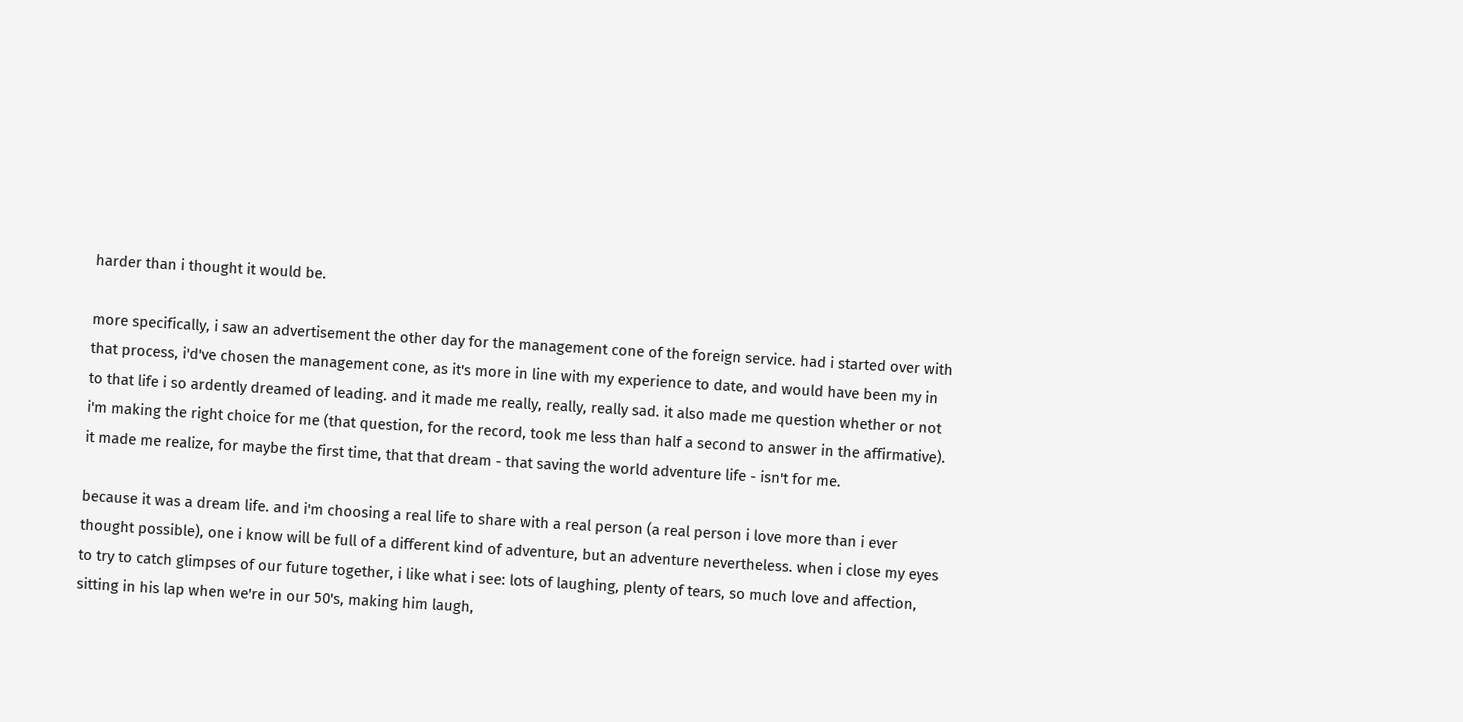harder than i thought it would be.

more specifically, i saw an advertisement the other day for the management cone of the foreign service. had i started over with that process, i'd've chosen the management cone, as it's more in line with my experience to date, and would have been my in to that life i so ardently dreamed of leading. and it made me really, really, really sad. it also made me question whether or not i'm making the right choice for me (that question, for the record, took me less than half a second to answer in the affirmative). it made me realize, for maybe the first time, that that dream - that saving the world adventure life - isn't for me.

because it was a dream life. and i'm choosing a real life to share with a real person (a real person i love more than i ever thought possible), one i know will be full of a different kind of adventure, but an adventure nevertheless. when i close my eyes to try to catch glimpses of our future together, i like what i see: lots of laughing, plenty of tears, so much love and affection, sitting in his lap when we're in our 50's, making him laugh,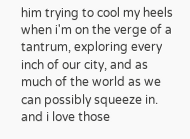him trying to cool my heels when i'm on the verge of a tantrum, exploring every inch of our city, and as much of the world as we can possibly squeeze in. and i love those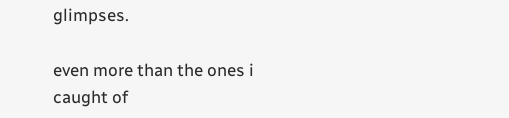glimpses.

even more than the ones i caught of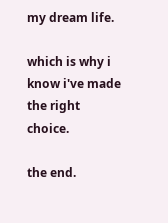my dream life.

which is why i know i've made the right choice.

the end.